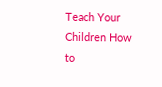Teach Your Children How to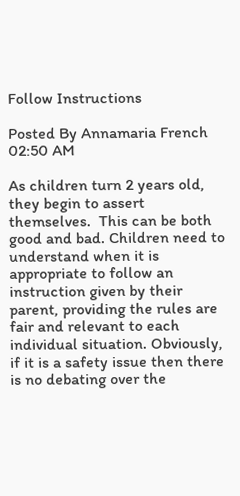Follow Instructions

Posted By Annamaria French
02:50 AM

As children turn 2 years old, they begin to assert themselves.  This can be both good and bad. Children need to understand when it is appropriate to follow an instruction given by their parent, providing the rules are fair and relevant to each individual situation. Obviously, if it is a safety issue then there is no debating over the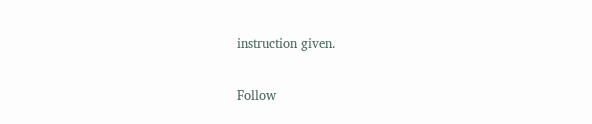instruction given.


Follow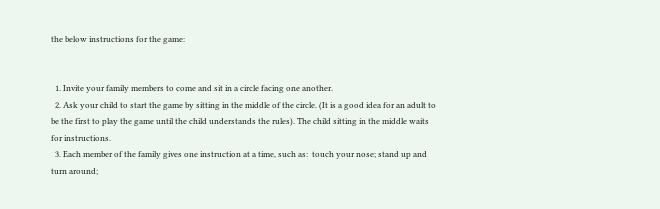the below instructions for the game:


  1. Invite your family members to come and sit in a circle facing one another.
  2. Ask your child to start the game by sitting in the middle of the circle. (It is a good idea for an adult to be the first to play the game until the child understands the rules). The child sitting in the middle waits for instructions.
  3. Each member of the family gives one instruction at a time, such as:  touch your nose; stand up and turn around;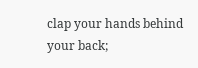clap your hands behind your back;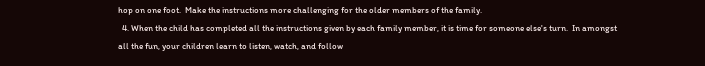hop on one foot.  Make the instructions more challenging for the older members of the family.
  4. When the child has completed all the instructions given by each family member, it is time for someone else's turn.  In amongst all the fun, your children learn to listen, watch, and follow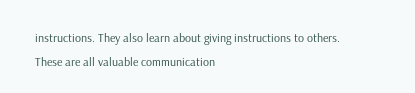instructions. They also learn about giving instructions to others. These are all valuable communication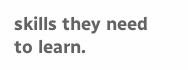skills they need to learn.